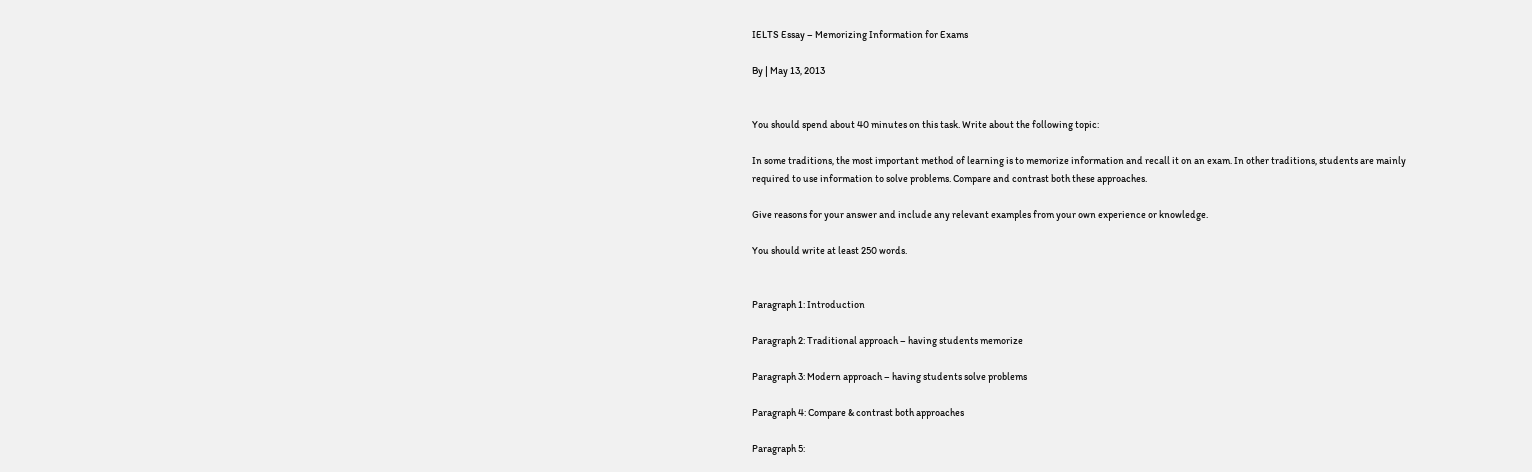IELTS Essay – Memorizing Information for Exams

By | May 13, 2013


You should spend about 40 minutes on this task. Write about the following topic:

In some traditions, the most important method of learning is to memorize information and recall it on an exam. In other traditions, students are mainly required to use information to solve problems. Compare and contrast both these approaches.

Give reasons for your answer and include any relevant examples from your own experience or knowledge.

You should write at least 250 words.


Paragraph 1: Introduction

Paragraph 2: Traditional approach – having students memorize

Paragraph 3: Modern approach – having students solve problems

Paragraph 4: Compare & contrast both approaches

Paragraph 5: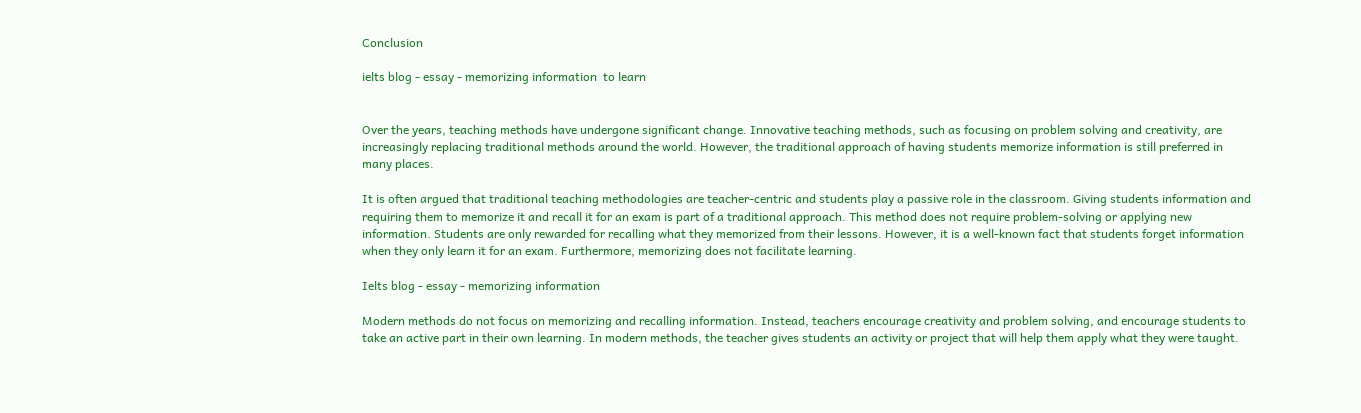Conclusion

ielts blog - essay - memorizing information  to learn


Over the years, teaching methods have undergone significant change. Innovative teaching methods, such as focusing on problem solving and creativity, are increasingly replacing traditional methods around the world. However, the traditional approach of having students memorize information is still preferred in many places.

It is often argued that traditional teaching methodologies are teacher-centric and students play a passive role in the classroom. Giving students information and requiring them to memorize it and recall it for an exam is part of a traditional approach. This method does not require problem-solving or applying new information. Students are only rewarded for recalling what they memorized from their lessons. However, it is a well-known fact that students forget information when they only learn it for an exam. Furthermore, memorizing does not facilitate learning.

Ielts blog - essay - memorizing information

Modern methods do not focus on memorizing and recalling information. Instead, teachers encourage creativity and problem solving, and encourage students to take an active part in their own learning. In modern methods, the teacher gives students an activity or project that will help them apply what they were taught.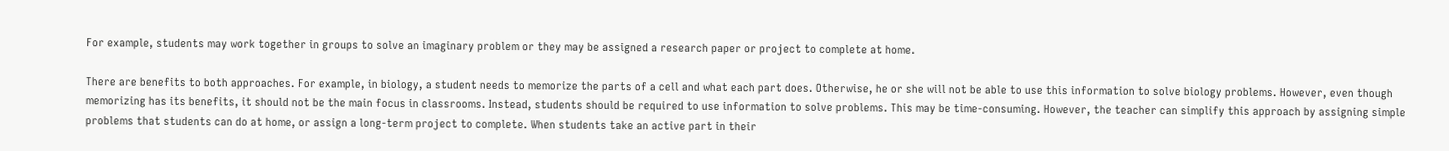For example, students may work together in groups to solve an imaginary problem or they may be assigned a research paper or project to complete at home.

There are benefits to both approaches. For example, in biology, a student needs to memorize the parts of a cell and what each part does. Otherwise, he or she will not be able to use this information to solve biology problems. However, even though memorizing has its benefits, it should not be the main focus in classrooms. Instead, students should be required to use information to solve problems. This may be time-consuming. However, the teacher can simplify this approach by assigning simple problems that students can do at home, or assign a long-term project to complete. When students take an active part in their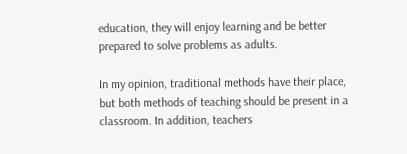education, they will enjoy learning and be better prepared to solve problems as adults.

In my opinion, traditional methods have their place, but both methods of teaching should be present in a classroom. In addition, teachers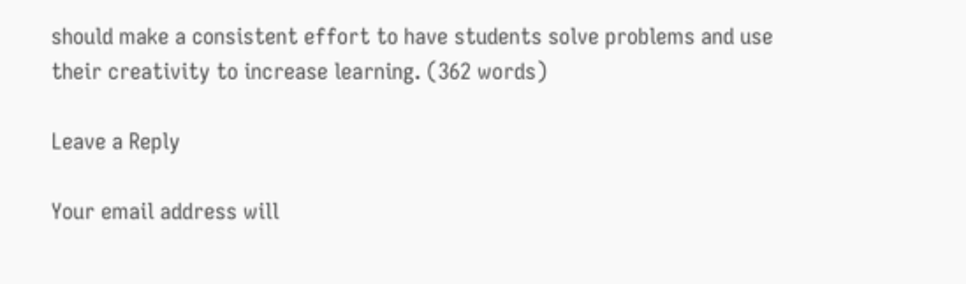should make a consistent effort to have students solve problems and use their creativity to increase learning. (362 words)

Leave a Reply

Your email address will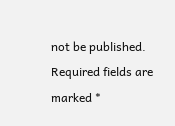not be published. Required fields are marked *